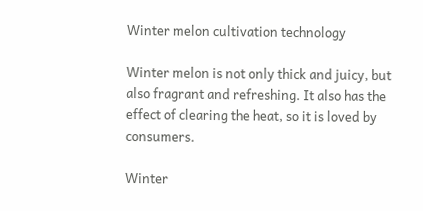Winter melon cultivation technology

Winter melon is not only thick and juicy, but also fragrant and refreshing. It also has the effect of clearing the heat, so it is loved by consumers.

Winter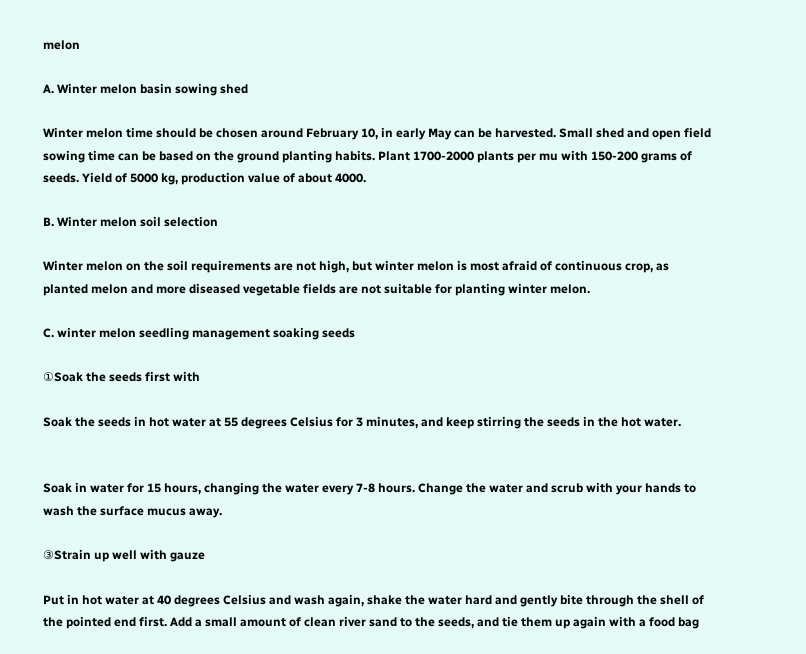melon

A. Winter melon basin sowing shed

Winter melon time should be chosen around February 10, in early May can be harvested. Small shed and open field sowing time can be based on the ground planting habits. Plant 1700-2000 plants per mu with 150-200 grams of seeds. Yield of 5000 kg, production value of about 4000.

B. Winter melon soil selection

Winter melon on the soil requirements are not high, but winter melon is most afraid of continuous crop, as planted melon and more diseased vegetable fields are not suitable for planting winter melon.

C. winter melon seedling management soaking seeds

①Soak the seeds first with

Soak the seeds in hot water at 55 degrees Celsius for 3 minutes, and keep stirring the seeds in the hot water.


Soak in water for 15 hours, changing the water every 7-8 hours. Change the water and scrub with your hands to wash the surface mucus away.

③Strain up well with gauze

Put in hot water at 40 degrees Celsius and wash again, shake the water hard and gently bite through the shell of the pointed end first. Add a small amount of clean river sand to the seeds, and tie them up again with a food bag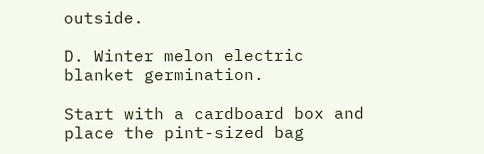outside.

D. Winter melon electric blanket germination.

Start with a cardboard box and place the pint-sized bag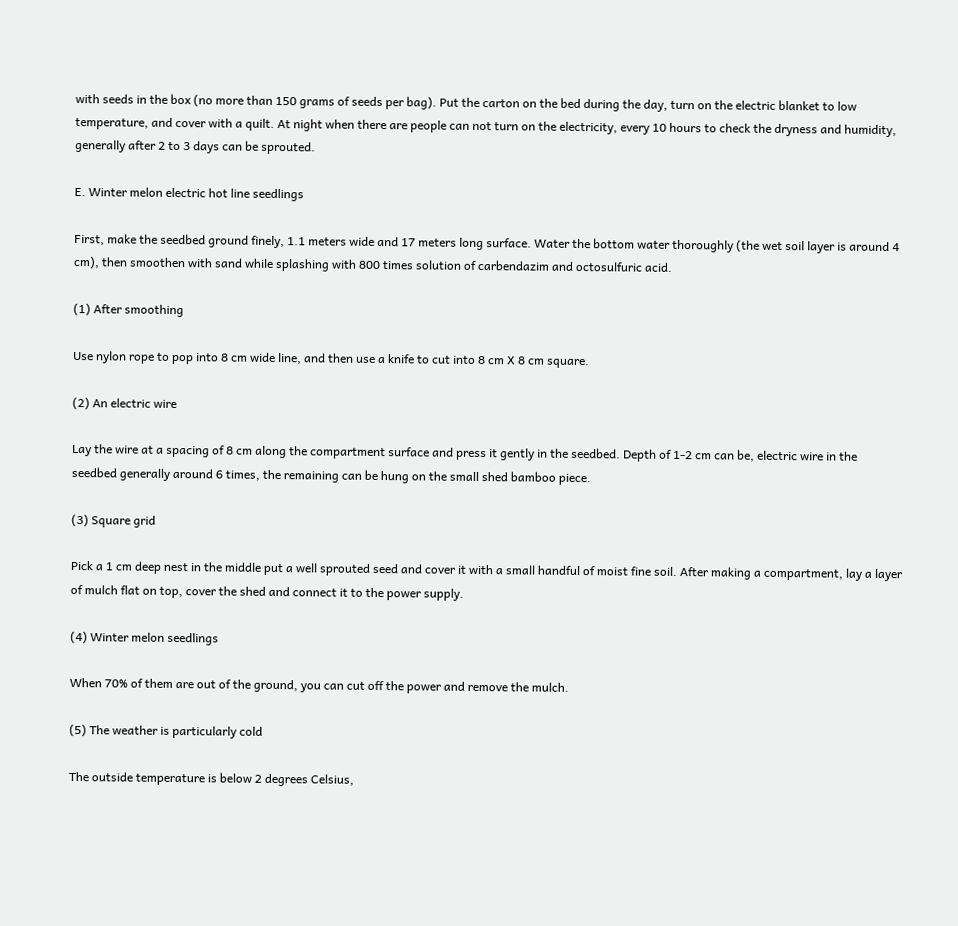with seeds in the box (no more than 150 grams of seeds per bag). Put the carton on the bed during the day, turn on the electric blanket to low temperature, and cover with a quilt. At night when there are people can not turn on the electricity, every 10 hours to check the dryness and humidity, generally after 2 to 3 days can be sprouted.

E. Winter melon electric hot line seedlings

First, make the seedbed ground finely, 1.1 meters wide and 17 meters long surface. Water the bottom water thoroughly (the wet soil layer is around 4 cm), then smoothen with sand while splashing with 800 times solution of carbendazim and octosulfuric acid.

(1) After smoothing

Use nylon rope to pop into 8 cm wide line, and then use a knife to cut into 8 cm X 8 cm square.

(2) An electric wire

Lay the wire at a spacing of 8 cm along the compartment surface and press it gently in the seedbed. Depth of 1-2 cm can be, electric wire in the seedbed generally around 6 times, the remaining can be hung on the small shed bamboo piece.

(3) Square grid

Pick a 1 cm deep nest in the middle put a well sprouted seed and cover it with a small handful of moist fine soil. After making a compartment, lay a layer of mulch flat on top, cover the shed and connect it to the power supply.

(4) Winter melon seedlings

When 70% of them are out of the ground, you can cut off the power and remove the mulch.

(5) The weather is particularly cold

The outside temperature is below 2 degrees Celsius,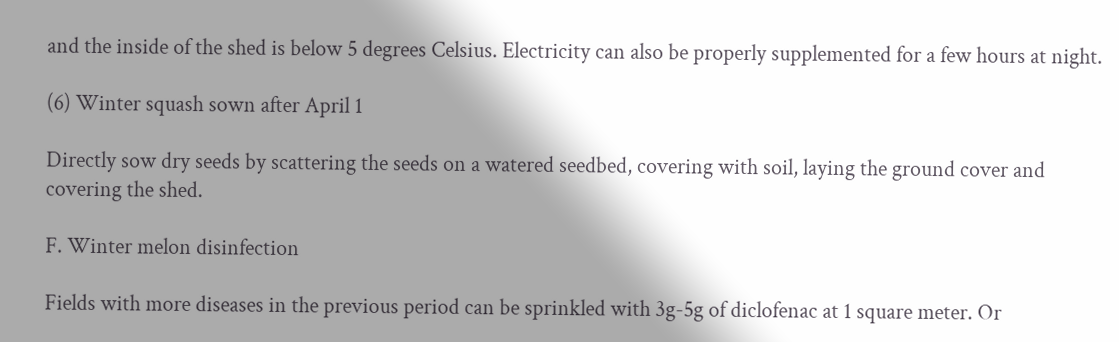and the inside of the shed is below 5 degrees Celsius. Electricity can also be properly supplemented for a few hours at night.

(6) Winter squash sown after April 1

Directly sow dry seeds by scattering the seeds on a watered seedbed, covering with soil, laying the ground cover and covering the shed.

F. Winter melon disinfection

Fields with more diseases in the previous period can be sprinkled with 3g-5g of diclofenac at 1 square meter. Or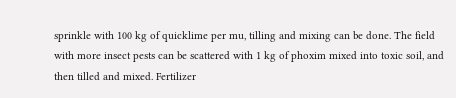sprinkle with 100 kg of quicklime per mu, tilling and mixing can be done. The field with more insect pests can be scattered with 1 kg of phoxim mixed into toxic soil, and then tilled and mixed. Fertilizer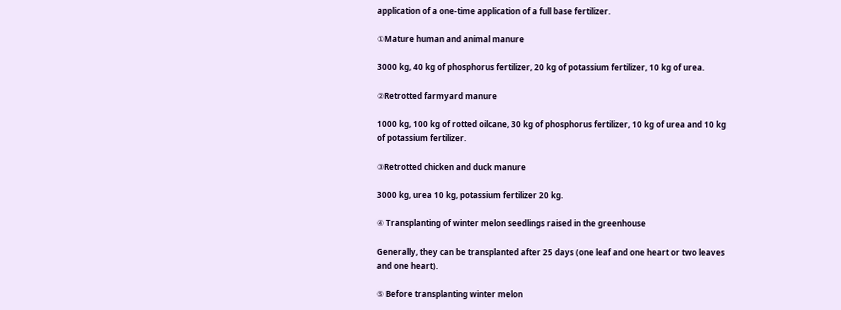application of a one-time application of a full base fertilizer.

①Mature human and animal manure

3000 kg, 40 kg of phosphorus fertilizer, 20 kg of potassium fertilizer, 10 kg of urea.

②Retrotted farmyard manure

1000 kg, 100 kg of rotted oilcane, 30 kg of phosphorus fertilizer, 10 kg of urea and 10 kg of potassium fertilizer.

③Retrotted chicken and duck manure

3000 kg, urea 10 kg, potassium fertilizer 20 kg.

④ Transplanting of winter melon seedlings raised in the greenhouse

Generally, they can be transplanted after 25 days (one leaf and one heart or two leaves and one heart).

⑤ Before transplanting winter melon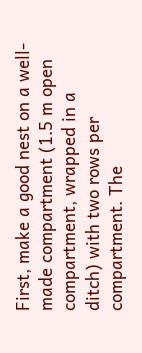First, make a good nest on a well-made compartment (1.5 m open compartment, wrapped in a ditch) with two rows per compartment. The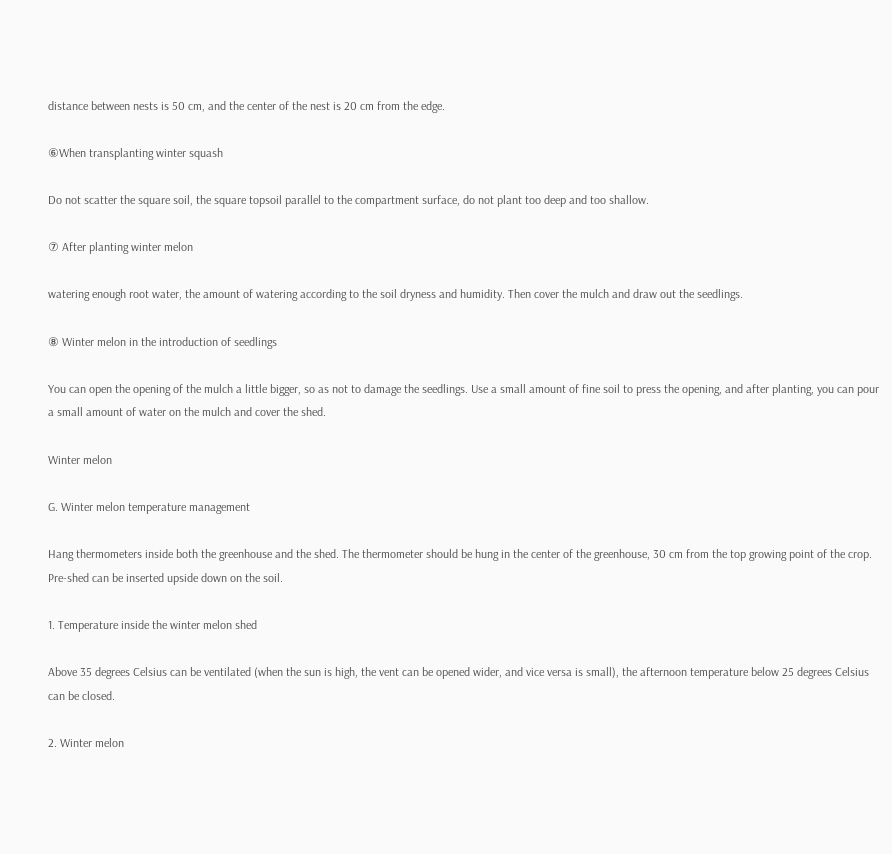distance between nests is 50 cm, and the center of the nest is 20 cm from the edge.

⑥When transplanting winter squash

Do not scatter the square soil, the square topsoil parallel to the compartment surface, do not plant too deep and too shallow.

⑦ After planting winter melon

watering enough root water, the amount of watering according to the soil dryness and humidity. Then cover the mulch and draw out the seedlings.

⑧ Winter melon in the introduction of seedlings

You can open the opening of the mulch a little bigger, so as not to damage the seedlings. Use a small amount of fine soil to press the opening, and after planting, you can pour a small amount of water on the mulch and cover the shed.

Winter melon

G. Winter melon temperature management

Hang thermometers inside both the greenhouse and the shed. The thermometer should be hung in the center of the greenhouse, 30 cm from the top growing point of the crop. Pre-shed can be inserted upside down on the soil.

1. Temperature inside the winter melon shed

Above 35 degrees Celsius can be ventilated (when the sun is high, the vent can be opened wider, and vice versa is small), the afternoon temperature below 25 degrees Celsius can be closed.

2. Winter melon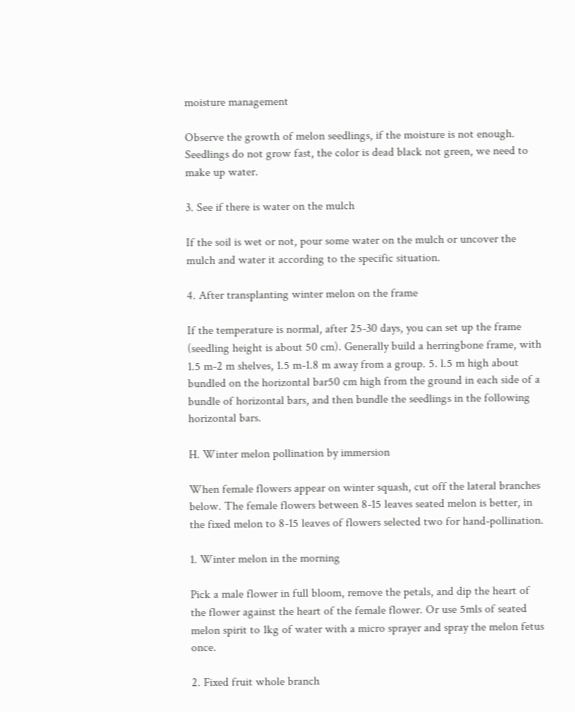moisture management

Observe the growth of melon seedlings, if the moisture is not enough. Seedlings do not grow fast, the color is dead black not green, we need to make up water.

3. See if there is water on the mulch

If the soil is wet or not, pour some water on the mulch or uncover the mulch and water it according to the specific situation.

4. After transplanting winter melon on the frame

If the temperature is normal, after 25-30 days, you can set up the frame (seedling height is about 50 cm). Generally build a herringbone frame, with 1.5 m-2 m shelves, 1.5 m-1.8 m away from a group. 5. l.5 m high about bundled on the horizontal bar50 cm high from the ground in each side of a bundle of horizontal bars, and then bundle the seedlings in the following horizontal bars.

H. Winter melon pollination by immersion

When female flowers appear on winter squash, cut off the lateral branches below. The female flowers between 8-15 leaves seated melon is better, in the fixed melon to 8-15 leaves of flowers selected two for hand-pollination.

1. Winter melon in the morning

Pick a male flower in full bloom, remove the petals, and dip the heart of the flower against the heart of the female flower. Or use 5mls of seated melon spirit to 1kg of water with a micro sprayer and spray the melon fetus once.

2. Fixed fruit whole branch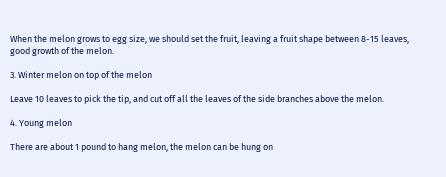When the melon grows to egg size, we should set the fruit, leaving a fruit shape between 8-15 leaves, good growth of the melon.

3. Winter melon on top of the melon

Leave 10 leaves to pick the tip, and cut off all the leaves of the side branches above the melon.

4. Young melon

There are about 1 pound to hang melon, the melon can be hung on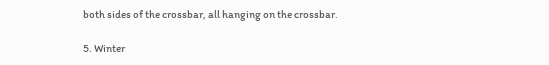both sides of the crossbar, all hanging on the crossbar.

5. Winter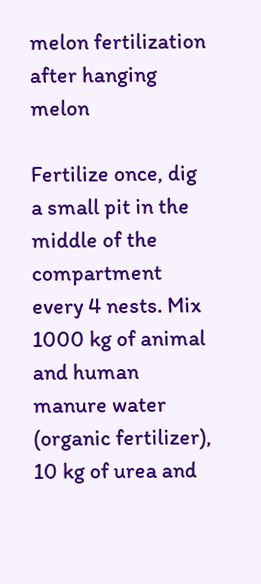melon fertilization after hanging melon

Fertilize once, dig a small pit in the middle of the compartment every 4 nests. Mix 1000 kg of animal and human manure water (organic fertilizer), 10 kg of urea and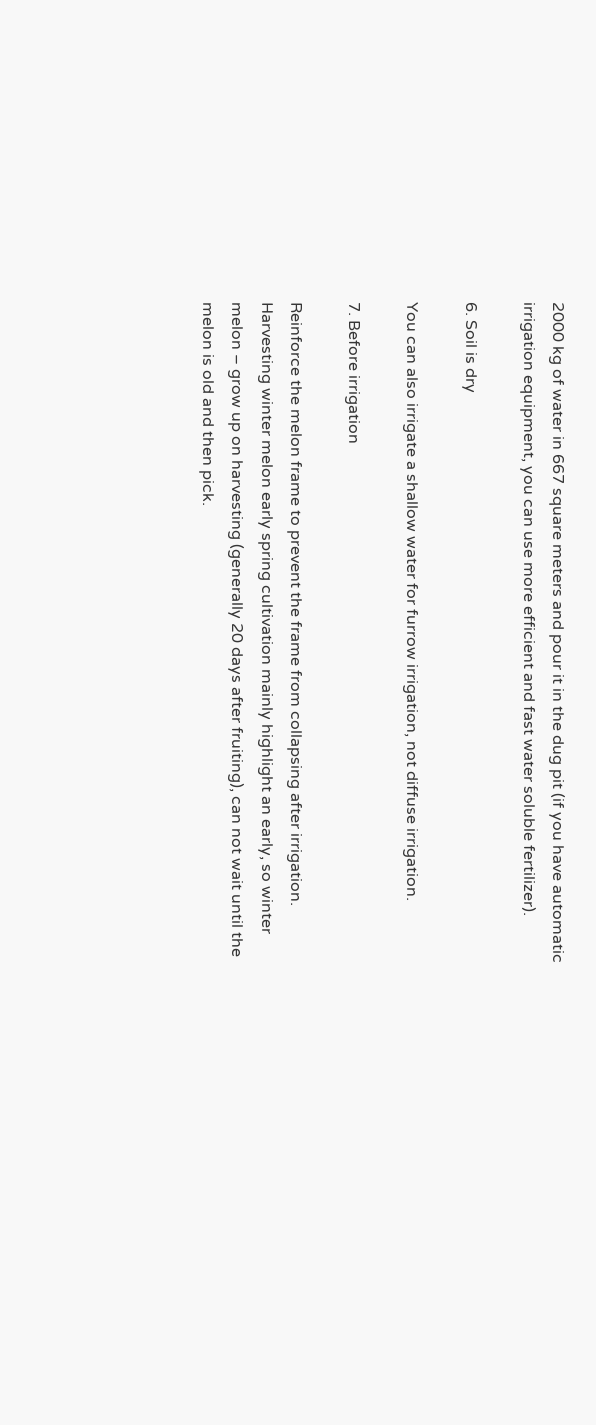2000 kg of water in 667 square meters and pour it in the dug pit (if you have automatic irrigation equipment, you can use more efficient and fast water soluble fertilizer).

6. Soil is dry

You can also irrigate a shallow water for furrow irrigation, not diffuse irrigation.

7. Before irrigation

Reinforce the melon frame to prevent the frame from collapsing after irrigation. Harvesting winter melon early spring cultivation mainly highlight an early, so winter melon – grow up on harvesting (generally 20 days after fruiting), can not wait until the melon is old and then pick.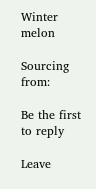Winter melon

Sourcing from:

Be the first to reply

Leave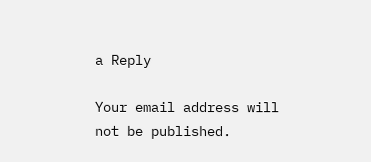a Reply

Your email address will not be published.